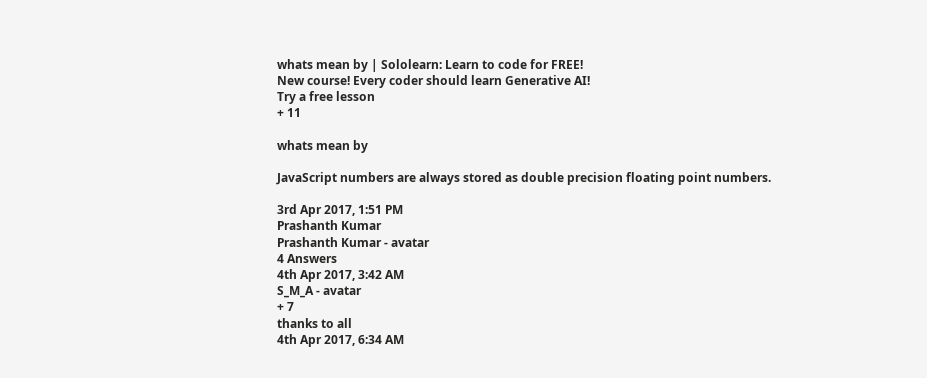whats mean by | Sololearn: Learn to code for FREE!
New course! Every coder should learn Generative AI!
Try a free lesson
+ 11

whats mean by

JavaScript numbers are always stored as double precision floating point numbers.

3rd Apr 2017, 1:51 PM
Prashanth Kumar
Prashanth Kumar - avatar
4 Answers
4th Apr 2017, 3:42 AM
S_M_A - avatar
+ 7
thanks to all
4th Apr 2017, 6:34 AM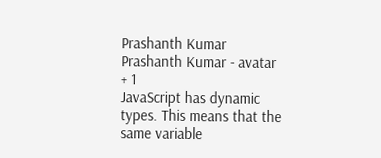Prashanth Kumar
Prashanth Kumar - avatar
+ 1
JavaScript has dynamic types. This means that the same variable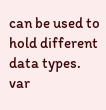can be used to hold different data types. var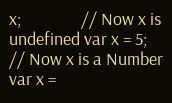x;               // Now x is undefined var x = 5;           // Now x is a Number var x =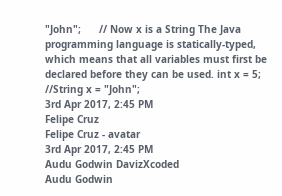"John";      // Now x is a String The Java programming language is statically-typed, which means that all variables must first be declared before they can be used. int x = 5; //String x = "John";
3rd Apr 2017, 2:45 PM
Felipe Cruz
Felipe Cruz - avatar
3rd Apr 2017, 2:45 PM
Audu Godwin DavizXcoded
Audu Godwin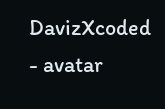DavizXcoded - avatar